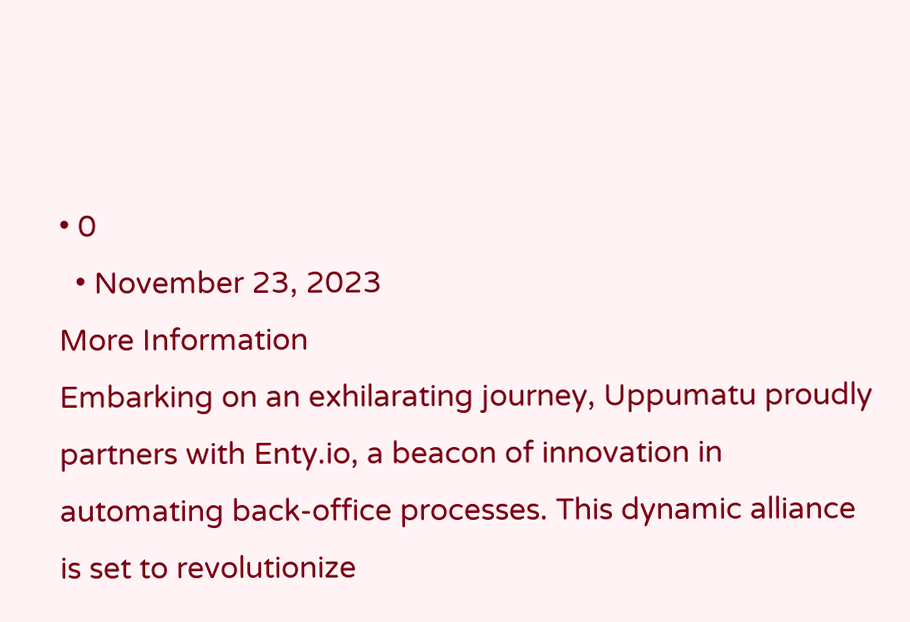• 0
  • November 23, 2023
More Information
Embarking on an exhilarating journey, Uppumatu proudly partners with Enty.io, a beacon of innovation in automating back-office processes. This dynamic alliance is set to revolutionize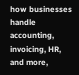how businesses handle accounting, invoicing, HR, and more,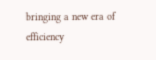bringing a new era of efficiency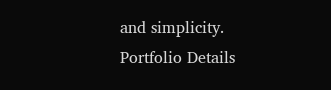and simplicity.
Portfolio Details